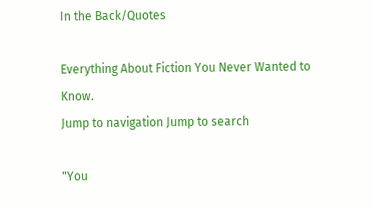In the Back/Quotes

Everything About Fiction You Never Wanted to Know.
Jump to navigation Jump to search

"You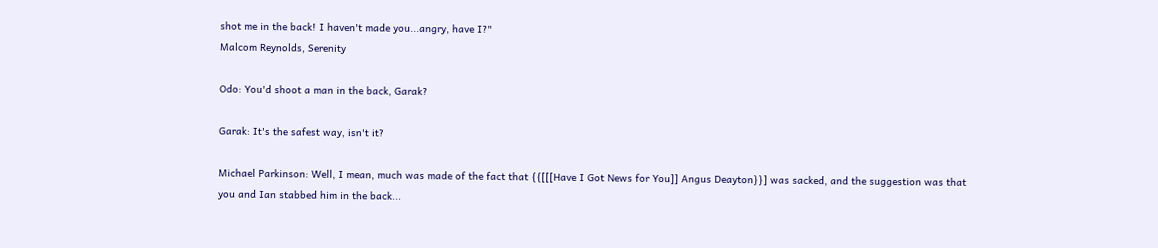shot me in the back! I haven't made you...angry, have I?"
Malcom Reynolds, Serenity

Odo: You'd shoot a man in the back, Garak?

Garak: It's the safest way, isn't it?

Michael Parkinson: Well, I mean, much was made of the fact that {{[[[Have I Got News for You]] Angus Deayton}}] was sacked, and the suggestion was that you and Ian stabbed him in the back...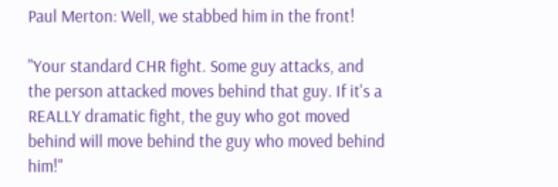Paul Merton: Well, we stabbed him in the front!

"Your standard CHR fight. Some guy attacks, and the person attacked moves behind that guy. If it's a REALLY dramatic fight, the guy who got moved behind will move behind the guy who moved behind him!"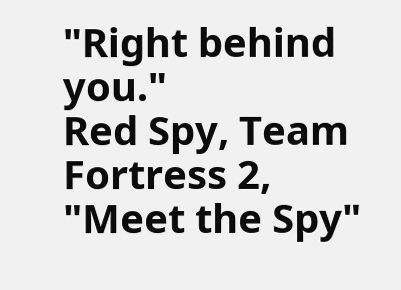"Right behind you."
Red Spy, Team Fortress 2, "Meet the Spy"